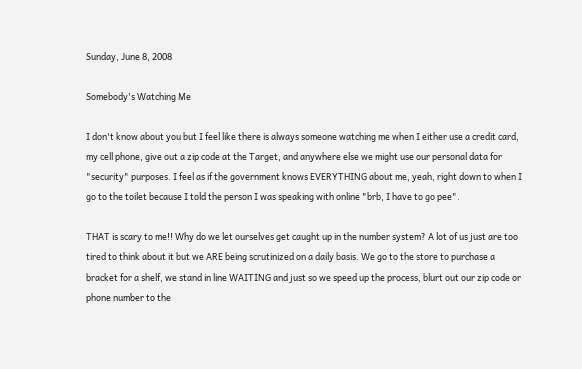Sunday, June 8, 2008

Somebody's Watching Me

I don't know about you but I feel like there is always someone watching me when I either use a credit card, my cell phone, give out a zip code at the Target, and anywhere else we might use our personal data for "security" purposes. I feel as if the government knows EVERYTHING about me, yeah, right down to when I go to the toilet because I told the person I was speaking with online "brb, I have to go pee".

THAT is scary to me!! Why do we let ourselves get caught up in the number system? A lot of us just are too tired to think about it but we ARE being scrutinized on a daily basis. We go to the store to purchase a bracket for a shelf, we stand in line WAITING and just so we speed up the process, blurt out our zip code or phone number to the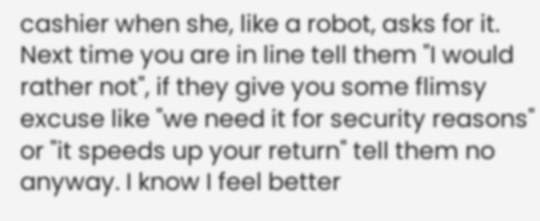cashier when she, like a robot, asks for it. Next time you are in line tell them "I would rather not", if they give you some flimsy excuse like "we need it for security reasons" or "it speeds up your return" tell them no anyway. I know I feel better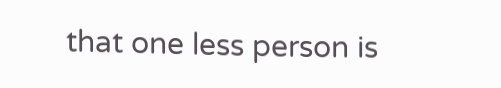that one less person is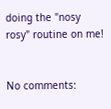doing the "nosy rosy" routine on me!


No comments: